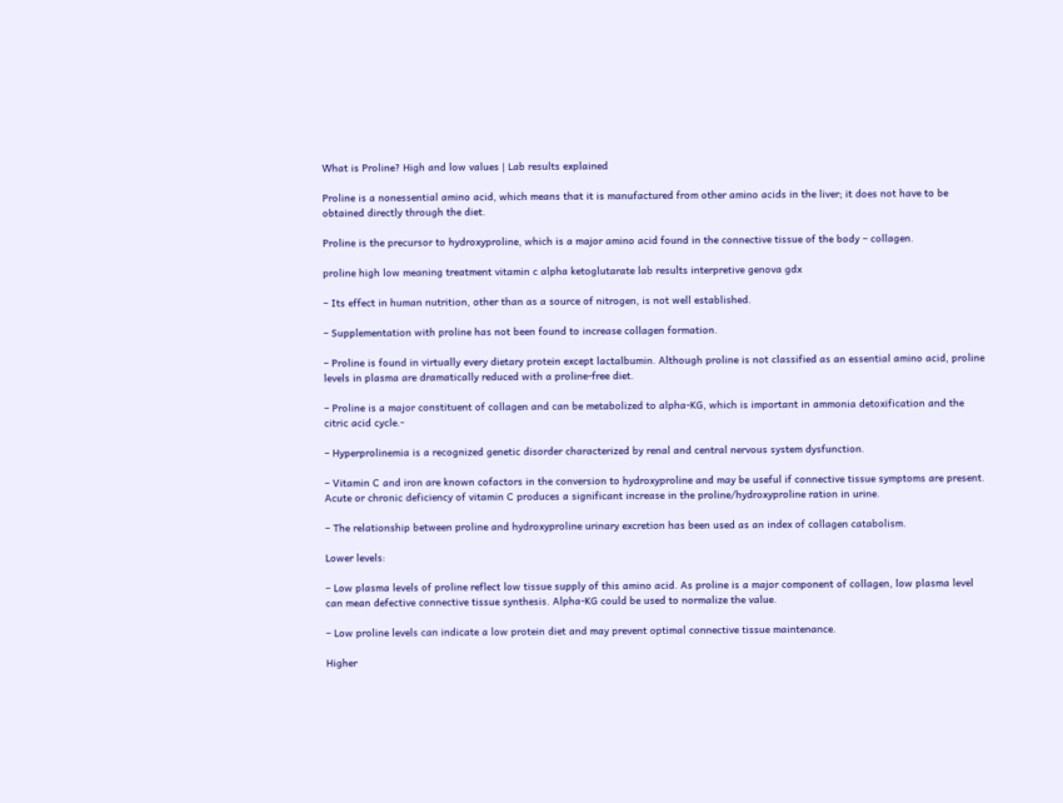What is Proline? High and low values | Lab results explained

Proline is a nonessential amino acid, which means that it is manufactured from other amino acids in the liver; it does not have to be obtained directly through the diet.

Proline is the precursor to hydroxyproline, which is a major amino acid found in the connective tissue of the body – collagen.

proline high low meaning treatment vitamin c alpha ketoglutarate lab results interpretive genova gdx

– Its effect in human nutrition, other than as a source of nitrogen, is not well established.

– Supplementation with proline has not been found to increase collagen formation.

– Proline is found in virtually every dietary protein except lactalbumin. Although proline is not classified as an essential amino acid, proline levels in plasma are dramatically reduced with a proline-free diet.

– Proline is a major constituent of collagen and can be metabolized to alpha-KG, which is important in ammonia detoxification and the citric acid cycle.-

– Hyperprolinemia is a recognized genetic disorder characterized by renal and central nervous system dysfunction.

– Vitamin C and iron are known cofactors in the conversion to hydroxyproline and may be useful if connective tissue symptoms are present. Acute or chronic deficiency of vitamin C produces a significant increase in the proline/hydroxyproline ration in urine.

– The relationship between proline and hydroxyproline urinary excretion has been used as an index of collagen catabolism.

Lower levels:

– Low plasma levels of proline reflect low tissue supply of this amino acid. As proline is a major component of collagen, low plasma level can mean defective connective tissue synthesis. Alpha-KG could be used to normalize the value.

– Low proline levels can indicate a low protein diet and may prevent optimal connective tissue maintenance.

Higher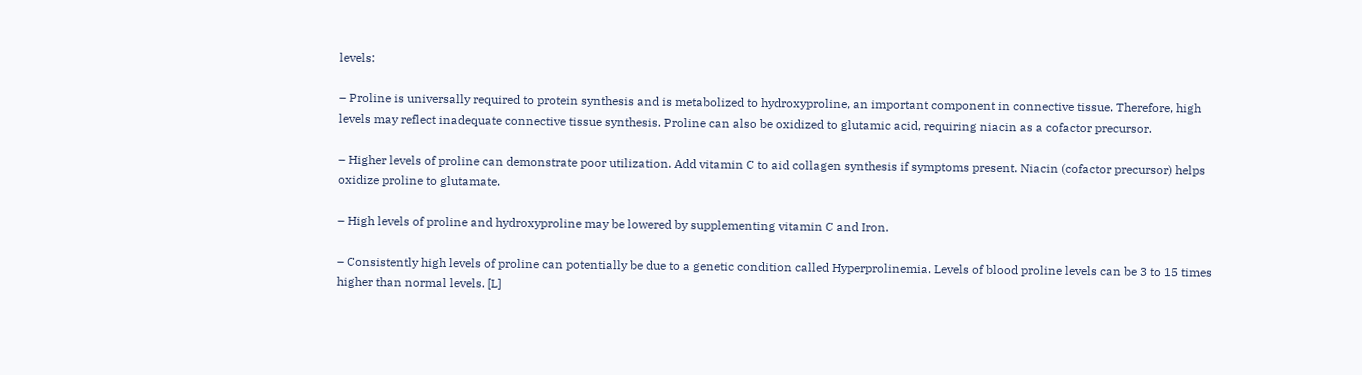levels:

– Proline is universally required to protein synthesis and is metabolized to hydroxyproline, an important component in connective tissue. Therefore, high levels may reflect inadequate connective tissue synthesis. Proline can also be oxidized to glutamic acid, requiring niacin as a cofactor precursor.

– Higher levels of proline can demonstrate poor utilization. Add vitamin C to aid collagen synthesis if symptoms present. Niacin (cofactor precursor) helps oxidize proline to glutamate.

– High levels of proline and hydroxyproline may be lowered by supplementing vitamin C and Iron.

– Consistently high levels of proline can potentially be due to a genetic condition called Hyperprolinemia. Levels of blood proline levels can be 3 to 15 times higher than normal levels. [L]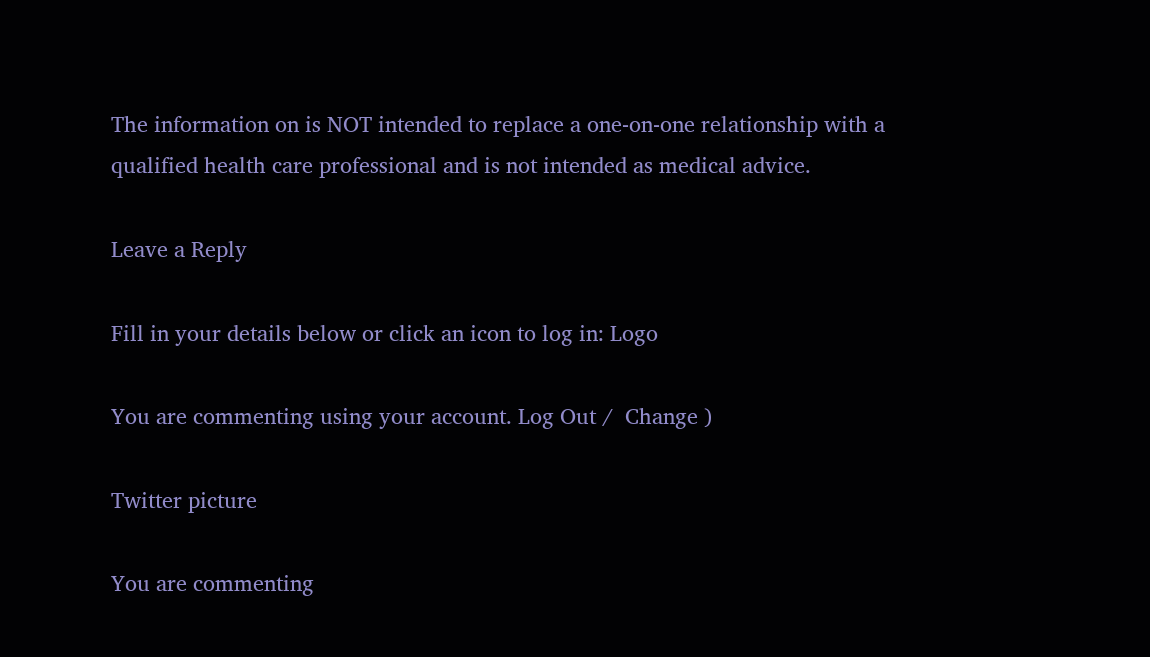The information on is NOT intended to replace a one-on-one relationship with a qualified health care professional and is not intended as medical advice.

Leave a Reply

Fill in your details below or click an icon to log in: Logo

You are commenting using your account. Log Out /  Change )

Twitter picture

You are commenting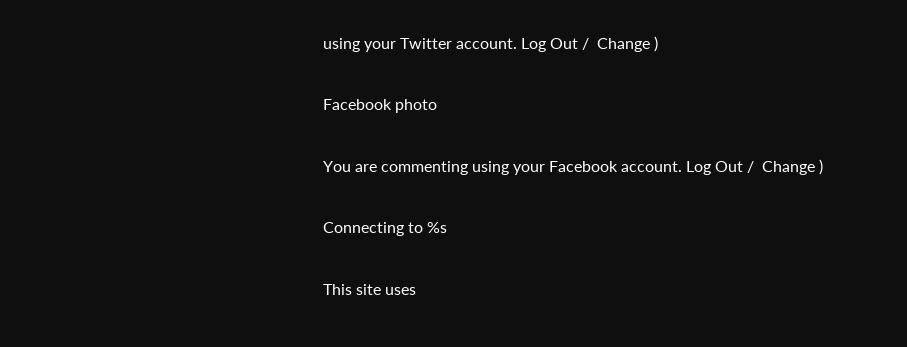using your Twitter account. Log Out /  Change )

Facebook photo

You are commenting using your Facebook account. Log Out /  Change )

Connecting to %s

This site uses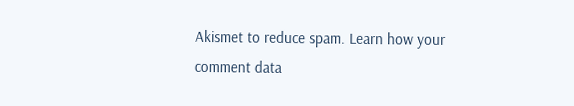Akismet to reduce spam. Learn how your comment data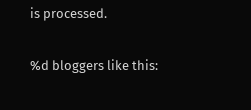is processed.

%d bloggers like this: